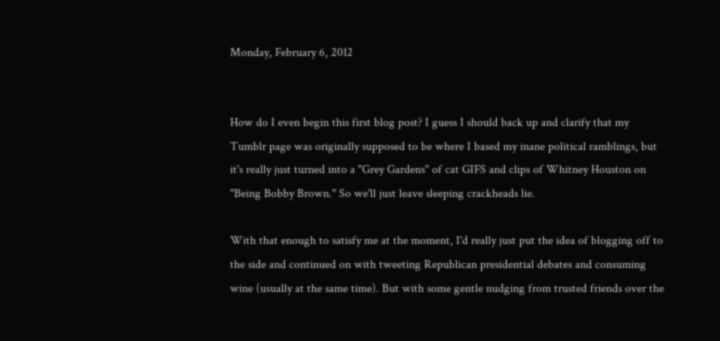Monday, February 6, 2012


How do I even begin this first blog post? I guess I should back up and clarify that my Tumblr page was originally supposed to be where I based my inane political ramblings, but it's really just turned into a "Grey Gardens" of cat GIFS and clips of Whitney Houston on "Being Bobby Brown." So we'll just leave sleeping crackheads lie.

With that enough to satisfy me at the moment, I'd really just put the idea of blogging off to the side and continued on with tweeting Republican presidential debates and consuming wine (usually at the same time). But with some gentle nudging from trusted friends over the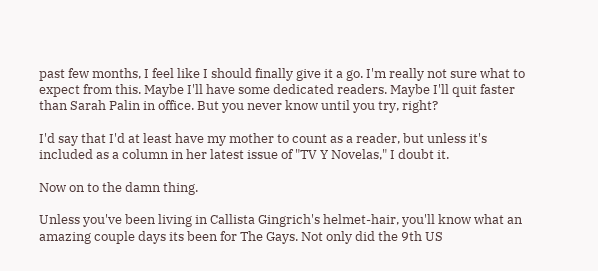past few months, I feel like I should finally give it a go. I'm really not sure what to expect from this. Maybe I'll have some dedicated readers. Maybe I'll quit faster than Sarah Palin in office. But you never know until you try, right?

I'd say that I'd at least have my mother to count as a reader, but unless it's included as a column in her latest issue of "TV Y Novelas," I doubt it.

Now on to the damn thing.

Unless you've been living in Callista Gingrich's helmet-hair, you'll know what an amazing couple days its been for The Gays. Not only did the 9th US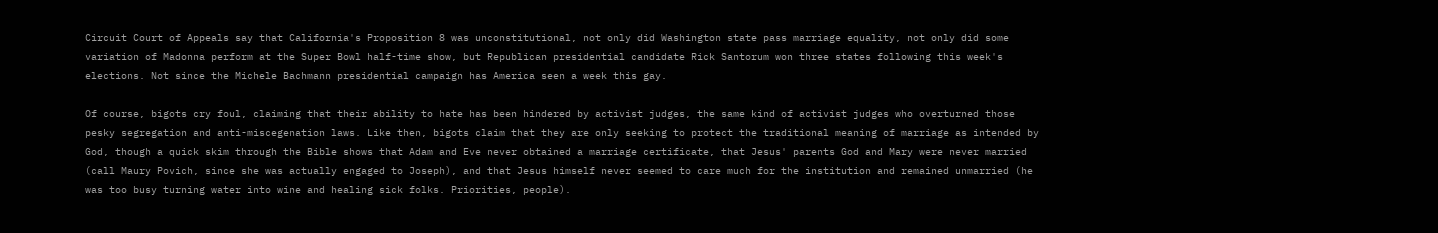Circuit Court of Appeals say that California's Proposition 8 was unconstitutional, not only did Washington state pass marriage equality, not only did some variation of Madonna perform at the Super Bowl half-time show, but Republican presidential candidate Rick Santorum won three states following this week's elections. Not since the Michele Bachmann presidential campaign has America seen a week this gay.

Of course, bigots cry foul, claiming that their ability to hate has been hindered by activist judges, the same kind of activist judges who overturned those pesky segregation and anti-miscegenation laws. Like then, bigots claim that they are only seeking to protect the traditional meaning of marriage as intended by God, though a quick skim through the Bible shows that Adam and Eve never obtained a marriage certificate, that Jesus' parents God and Mary were never married (call Maury Povich, since she was actually engaged to Joseph), and that Jesus himself never seemed to care much for the institution and remained unmarried (he was too busy turning water into wine and healing sick folks. Priorities, people).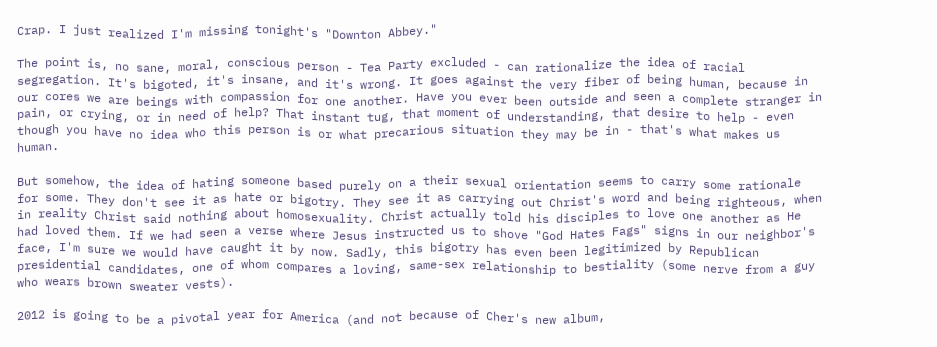Crap. I just realized I'm missing tonight's "Downton Abbey."

The point is, no sane, moral, conscious person - Tea Party excluded - can rationalize the idea of racial segregation. It's bigoted, it's insane, and it's wrong. It goes against the very fiber of being human, because in our cores we are beings with compassion for one another. Have you ever been outside and seen a complete stranger in pain, or crying, or in need of help? That instant tug, that moment of understanding, that desire to help - even though you have no idea who this person is or what precarious situation they may be in - that's what makes us human.

But somehow, the idea of hating someone based purely on a their sexual orientation seems to carry some rationale for some. They don't see it as hate or bigotry. They see it as carrying out Christ's word and being righteous, when in reality Christ said nothing about homosexuality. Christ actually told his disciples to love one another as He had loved them. If we had seen a verse where Jesus instructed us to shove "God Hates Fags" signs in our neighbor's face, I'm sure we would have caught it by now. Sadly, this bigotry has even been legitimized by Republican presidential candidates, one of whom compares a loving, same-sex relationship to bestiality (some nerve from a guy who wears brown sweater vests).

2012 is going to be a pivotal year for America (and not because of Cher's new album,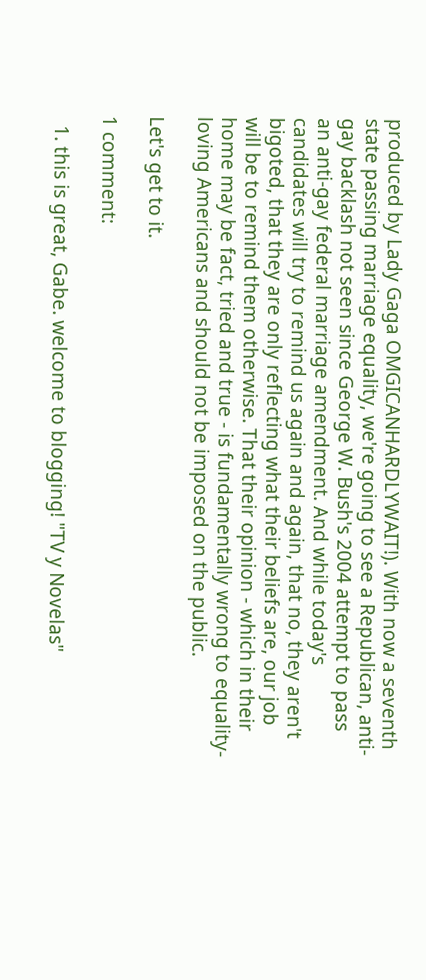produced by Lady Gaga OMGICANHARDLYWAIT!). With now a seventh state passing marriage equality, we're going to see a Republican, anti-gay backlash not seen since George W. Bush's 2004 attempt to pass an anti-gay federal marriage amendment. And while today's candidates will try to remind us again and again, that no, they aren't bigoted, that they are only reflecting what their beliefs are, our job will be to remind them otherwise. That their opinion - which in their home may be fact, tried and true - is fundamentally wrong to equality-loving Americans and should not be imposed on the public.

Let's get to it.

1 comment:

  1. this is great, Gabe. welcome to blogging! "TV y Novelas"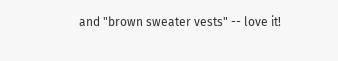and "brown sweater vests" -- love it!